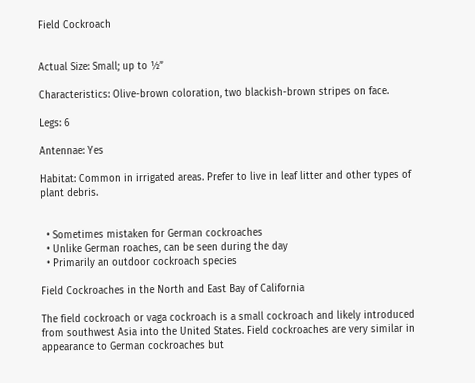Field Cockroach


Actual Size: Small; up to ½”

Characteristics: Olive-brown coloration, two blackish-brown stripes on face.

Legs: 6

Antennae: Yes

Habitat: Common in irrigated areas. Prefer to live in leaf litter and other types of plant debris.


  • Sometimes mistaken for German cockroaches
  • Unlike German roaches, can be seen during the day
  • Primarily an outdoor cockroach species

Field Cockroaches in the North and East Bay of California

The field cockroach or vaga cockroach is a small cockroach and likely introduced from southwest Asia into the United States. Field cockroaches are very similar in appearance to German cockroaches but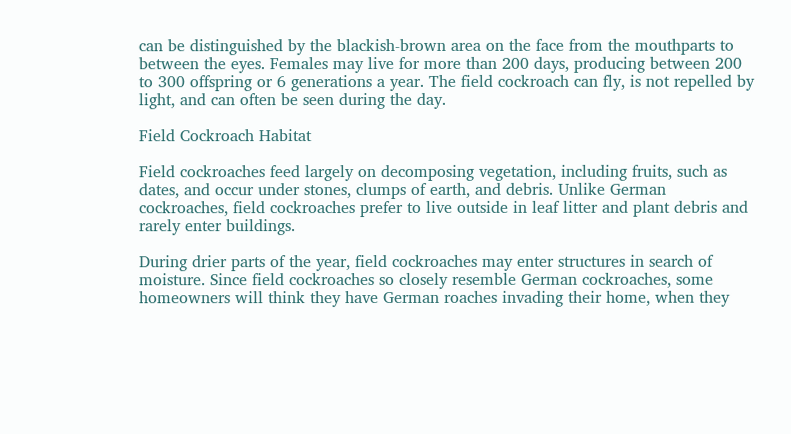can be distinguished by the blackish-brown area on the face from the mouthparts to between the eyes. Females may live for more than 200 days, producing between 200 to 300 offspring or 6 generations a year. The field cockroach can fly, is not repelled by light, and can often be seen during the day.

Field Cockroach Habitat

Field cockroaches feed largely on decomposing vegetation, including fruits, such as dates, and occur under stones, clumps of earth, and debris. Unlike German cockroaches, field cockroaches prefer to live outside in leaf litter and plant debris and rarely enter buildings.

During drier parts of the year, field cockroaches may enter structures in search of moisture. Since field cockroaches so closely resemble German cockroaches, some homeowners will think they have German roaches invading their home, when they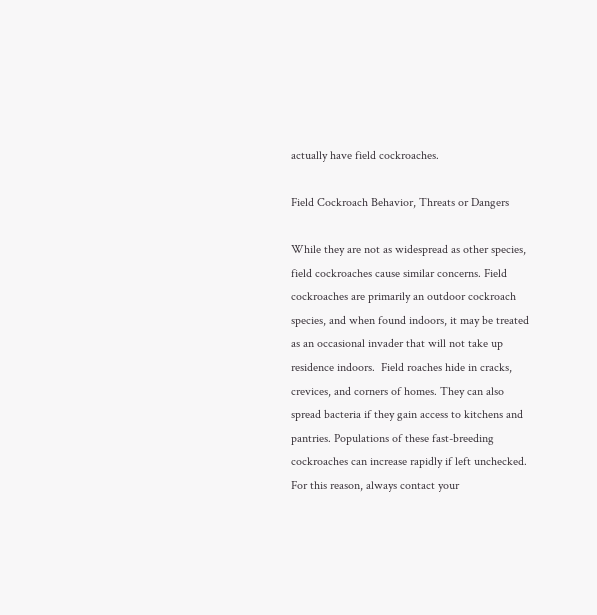actually have field cockroaches.

Field Cockroach Behavior, Threats or Dangers

While they are not as widespread as other species, field cockroaches cause similar concerns. Field cockroaches are primarily an outdoor cockroach species, and when found indoors, it may be treated as an occasional invader that will not take up residence indoors.  Field roaches hide in cracks, crevices, and corners of homes. They can also spread bacteria if they gain access to kitchens and pantries. Populations of these fast-breeding cockroaches can increase rapidly if left unchecked. For this reason, always contact your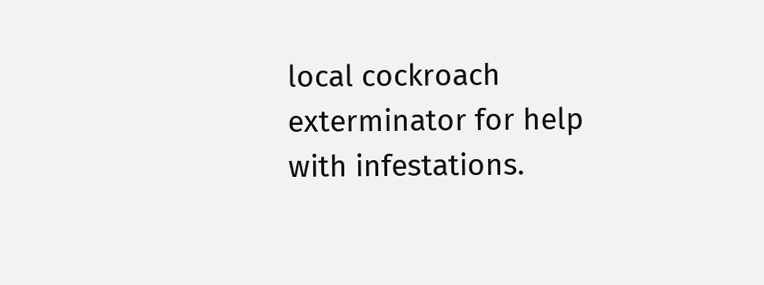local cockroach exterminator for help with infestations.